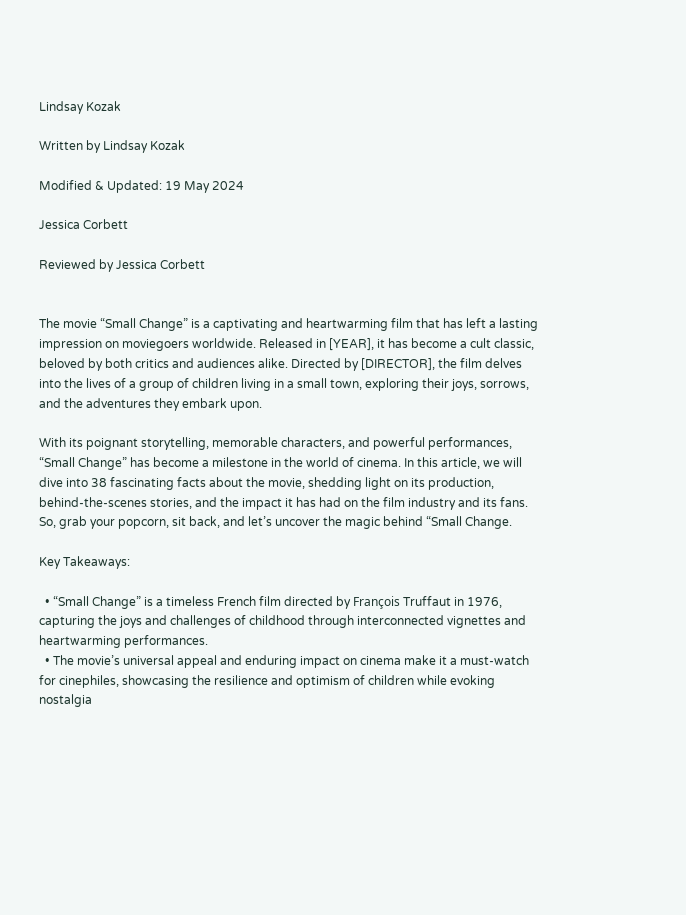Lindsay Kozak

Written by Lindsay Kozak

Modified & Updated: 19 May 2024

Jessica Corbett

Reviewed by Jessica Corbett


The movie “Small Change” is a captivating and heartwarming film that has left a lasting impression on moviegoers worldwide. Released in [YEAR], it has become a cult classic, beloved by both critics and audiences alike. Directed by [DIRECTOR], the film delves into the lives of a group of children living in a small town, exploring their joys, sorrows, and the adventures they embark upon.

With its poignant storytelling, memorable characters, and powerful performances, “Small Change” has become a milestone in the world of cinema. In this article, we will dive into 38 fascinating facts about the movie, shedding light on its production, behind-the-scenes stories, and the impact it has had on the film industry and its fans. So, grab your popcorn, sit back, and let’s uncover the magic behind “Small Change.

Key Takeaways:

  • “Small Change” is a timeless French film directed by François Truffaut in 1976, capturing the joys and challenges of childhood through interconnected vignettes and heartwarming performances.
  • The movie’s universal appeal and enduring impact on cinema make it a must-watch for cinephiles, showcasing the resilience and optimism of children while evoking nostalgia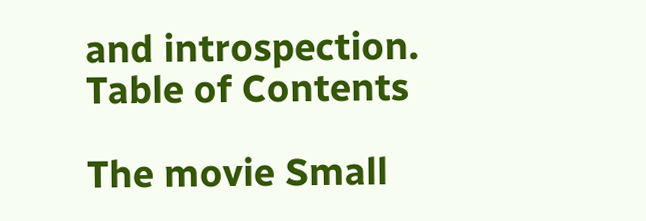and introspection.
Table of Contents

The movie Small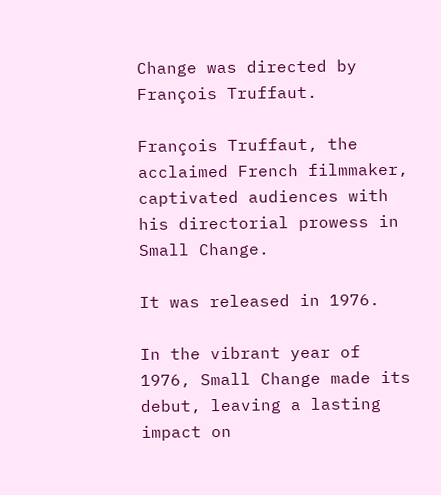Change was directed by François Truffaut.

François Truffaut, the acclaimed French filmmaker, captivated audiences with his directorial prowess in Small Change.

It was released in 1976.

In the vibrant year of 1976, Small Change made its debut, leaving a lasting impact on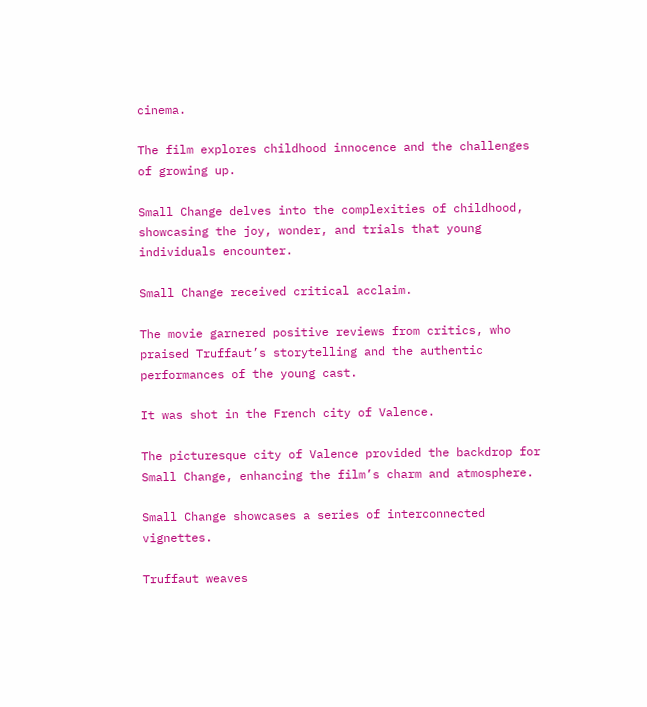cinema.

The film explores childhood innocence and the challenges of growing up.

Small Change delves into the complexities of childhood, showcasing the joy, wonder, and trials that young individuals encounter.

Small Change received critical acclaim.

The movie garnered positive reviews from critics, who praised Truffaut’s storytelling and the authentic performances of the young cast.

It was shot in the French city of Valence.

The picturesque city of Valence provided the backdrop for Small Change, enhancing the film’s charm and atmosphere.

Small Change showcases a series of interconnected vignettes.

Truffaut weaves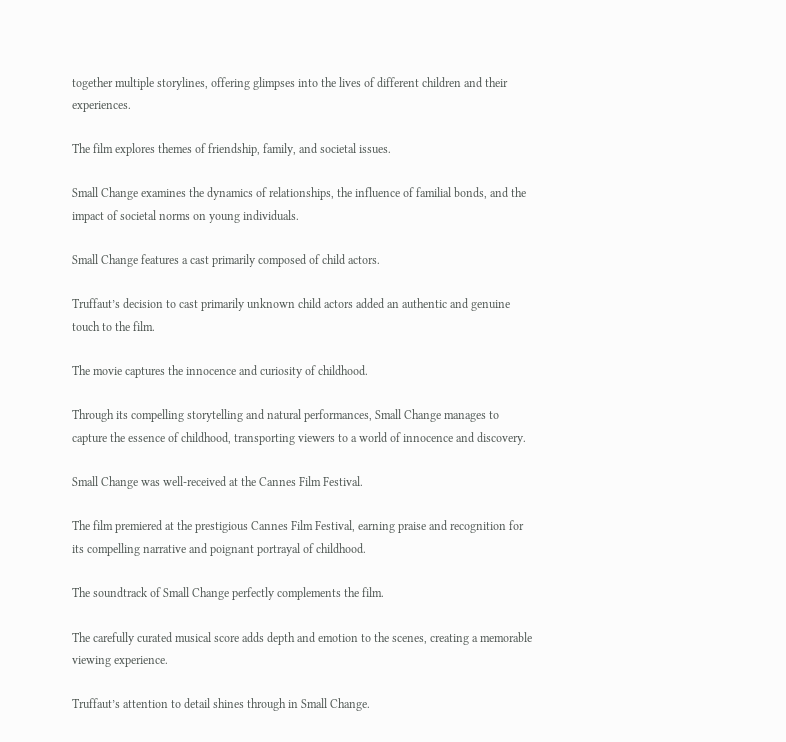together multiple storylines, offering glimpses into the lives of different children and their experiences.

The film explores themes of friendship, family, and societal issues.

Small Change examines the dynamics of relationships, the influence of familial bonds, and the impact of societal norms on young individuals.

Small Change features a cast primarily composed of child actors.

Truffaut’s decision to cast primarily unknown child actors added an authentic and genuine touch to the film.

The movie captures the innocence and curiosity of childhood.

Through its compelling storytelling and natural performances, Small Change manages to capture the essence of childhood, transporting viewers to a world of innocence and discovery.

Small Change was well-received at the Cannes Film Festival.

The film premiered at the prestigious Cannes Film Festival, earning praise and recognition for its compelling narrative and poignant portrayal of childhood.

The soundtrack of Small Change perfectly complements the film.

The carefully curated musical score adds depth and emotion to the scenes, creating a memorable viewing experience.

Truffaut’s attention to detail shines through in Small Change.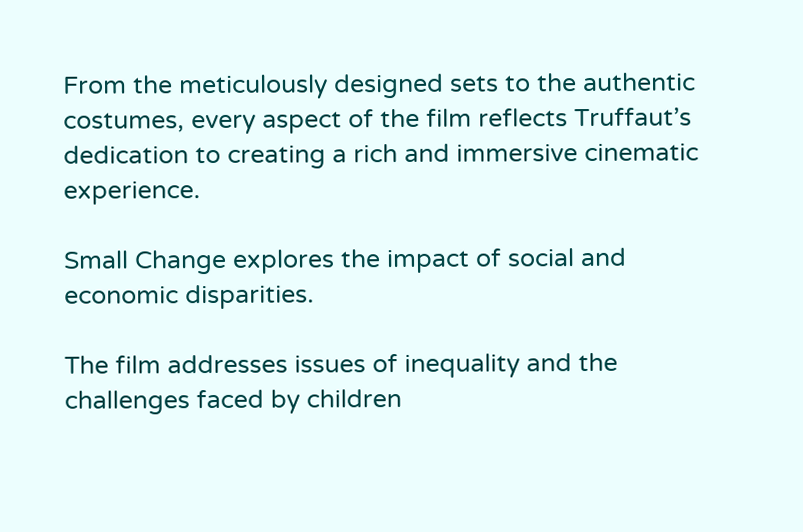From the meticulously designed sets to the authentic costumes, every aspect of the film reflects Truffaut’s dedication to creating a rich and immersive cinematic experience.

Small Change explores the impact of social and economic disparities.

The film addresses issues of inequality and the challenges faced by children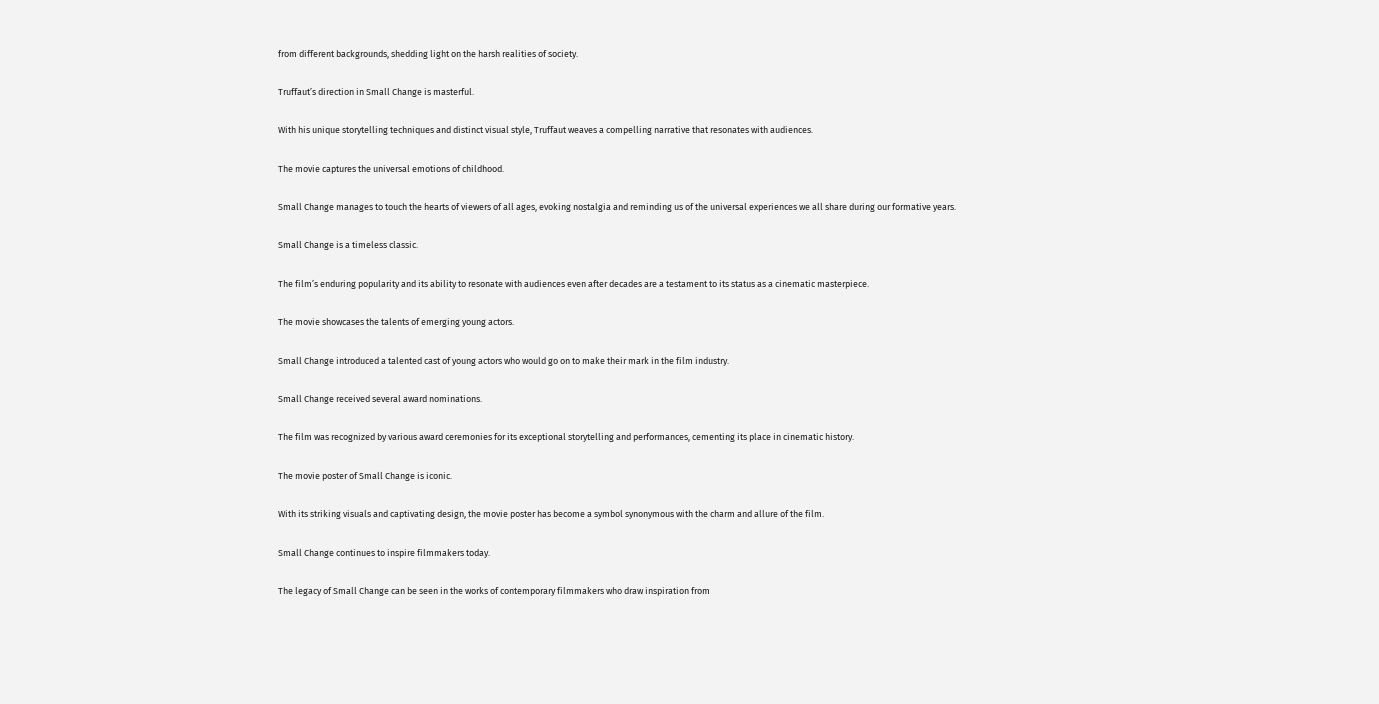from different backgrounds, shedding light on the harsh realities of society.

Truffaut’s direction in Small Change is masterful.

With his unique storytelling techniques and distinct visual style, Truffaut weaves a compelling narrative that resonates with audiences.

The movie captures the universal emotions of childhood.

Small Change manages to touch the hearts of viewers of all ages, evoking nostalgia and reminding us of the universal experiences we all share during our formative years.

Small Change is a timeless classic.

The film’s enduring popularity and its ability to resonate with audiences even after decades are a testament to its status as a cinematic masterpiece.

The movie showcases the talents of emerging young actors.

Small Change introduced a talented cast of young actors who would go on to make their mark in the film industry.

Small Change received several award nominations.

The film was recognized by various award ceremonies for its exceptional storytelling and performances, cementing its place in cinematic history.

The movie poster of Small Change is iconic.

With its striking visuals and captivating design, the movie poster has become a symbol synonymous with the charm and allure of the film.

Small Change continues to inspire filmmakers today.

The legacy of Small Change can be seen in the works of contemporary filmmakers who draw inspiration from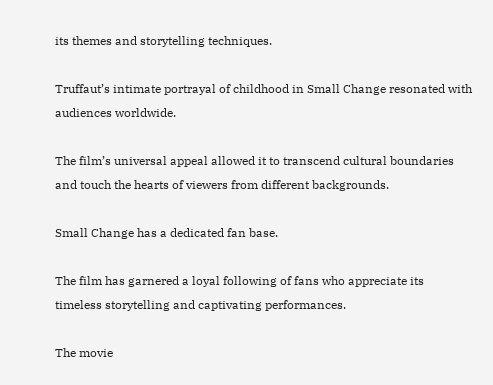its themes and storytelling techniques.

Truffaut’s intimate portrayal of childhood in Small Change resonated with audiences worldwide.

The film’s universal appeal allowed it to transcend cultural boundaries and touch the hearts of viewers from different backgrounds.

Small Change has a dedicated fan base.

The film has garnered a loyal following of fans who appreciate its timeless storytelling and captivating performances.

The movie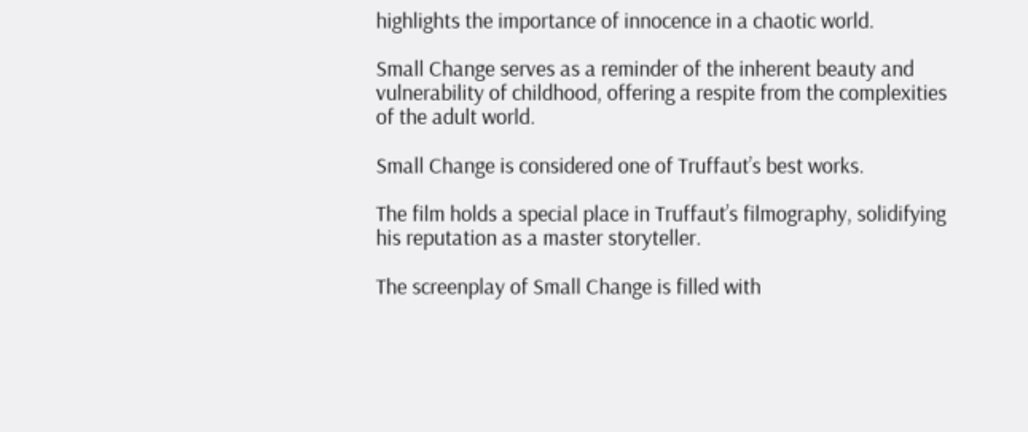highlights the importance of innocence in a chaotic world.

Small Change serves as a reminder of the inherent beauty and vulnerability of childhood, offering a respite from the complexities of the adult world.

Small Change is considered one of Truffaut’s best works.

The film holds a special place in Truffaut’s filmography, solidifying his reputation as a master storyteller.

The screenplay of Small Change is filled with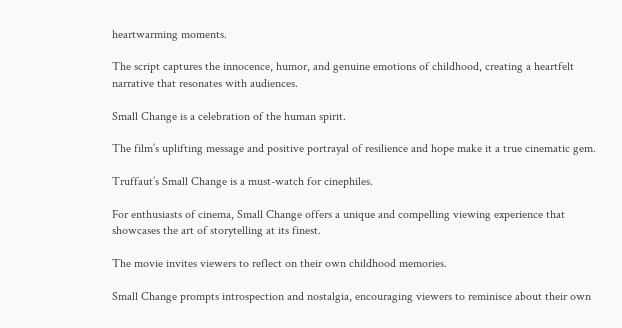heartwarming moments.

The script captures the innocence, humor, and genuine emotions of childhood, creating a heartfelt narrative that resonates with audiences.

Small Change is a celebration of the human spirit.

The film’s uplifting message and positive portrayal of resilience and hope make it a true cinematic gem.

Truffaut’s Small Change is a must-watch for cinephiles.

For enthusiasts of cinema, Small Change offers a unique and compelling viewing experience that showcases the art of storytelling at its finest.

The movie invites viewers to reflect on their own childhood memories.

Small Change prompts introspection and nostalgia, encouraging viewers to reminisce about their own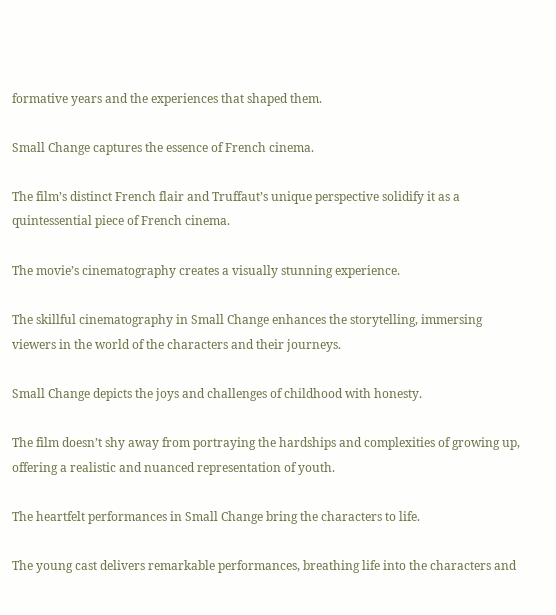formative years and the experiences that shaped them.

Small Change captures the essence of French cinema.

The film’s distinct French flair and Truffaut’s unique perspective solidify it as a quintessential piece of French cinema.

The movie’s cinematography creates a visually stunning experience.

The skillful cinematography in Small Change enhances the storytelling, immersing viewers in the world of the characters and their journeys.

Small Change depicts the joys and challenges of childhood with honesty.

The film doesn’t shy away from portraying the hardships and complexities of growing up, offering a realistic and nuanced representation of youth.

The heartfelt performances in Small Change bring the characters to life.

The young cast delivers remarkable performances, breathing life into the characters and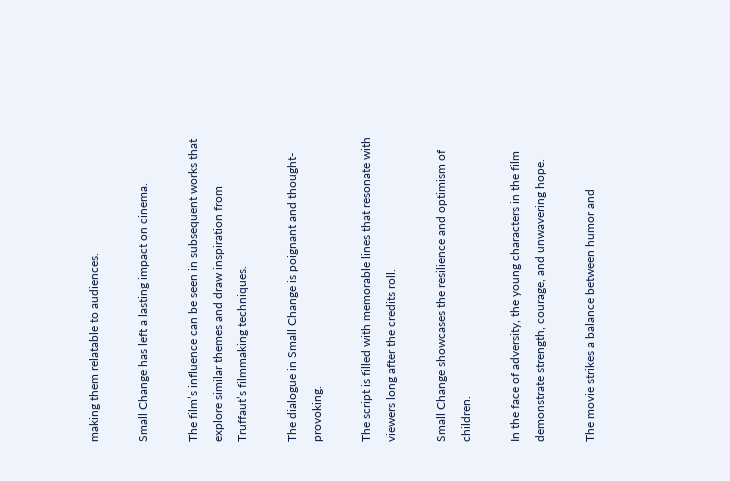making them relatable to audiences.

Small Change has left a lasting impact on cinema.

The film’s influence can be seen in subsequent works that explore similar themes and draw inspiration from Truffaut’s filmmaking techniques.

The dialogue in Small Change is poignant and thought-provoking.

The script is filled with memorable lines that resonate with viewers long after the credits roll.

Small Change showcases the resilience and optimism of children.

In the face of adversity, the young characters in the film demonstrate strength, courage, and unwavering hope.

The movie strikes a balance between humor and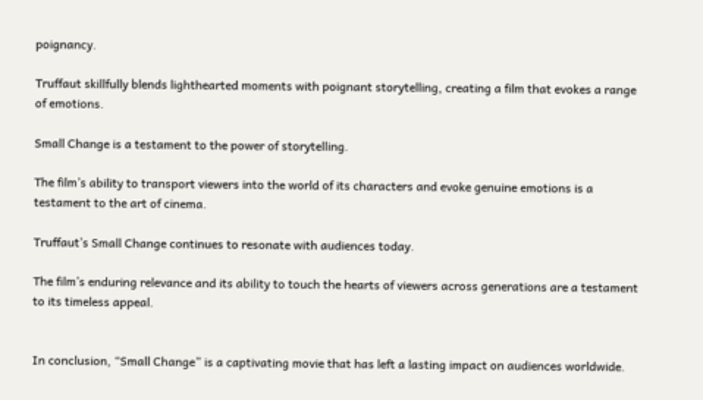poignancy.

Truffaut skillfully blends lighthearted moments with poignant storytelling, creating a film that evokes a range of emotions.

Small Change is a testament to the power of storytelling.

The film’s ability to transport viewers into the world of its characters and evoke genuine emotions is a testament to the art of cinema.

Truffaut’s Small Change continues to resonate with audiences today.

The film’s enduring relevance and its ability to touch the hearts of viewers across generations are a testament to its timeless appeal.


In conclusion, “Small Change” is a captivating movie that has left a lasting impact on audiences worldwide.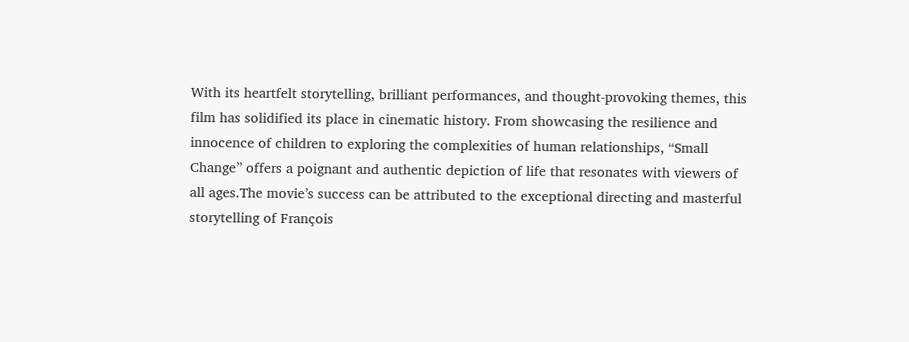With its heartfelt storytelling, brilliant performances, and thought-provoking themes, this film has solidified its place in cinematic history. From showcasing the resilience and innocence of children to exploring the complexities of human relationships, “Small Change” offers a poignant and authentic depiction of life that resonates with viewers of all ages.The movie’s success can be attributed to the exceptional directing and masterful storytelling of François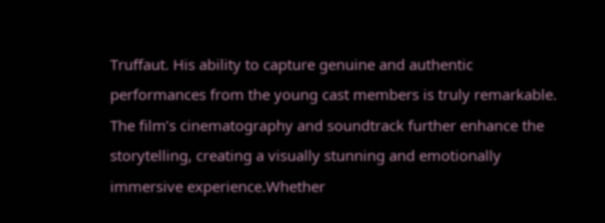Truffaut. His ability to capture genuine and authentic performances from the young cast members is truly remarkable. The film’s cinematography and soundtrack further enhance the storytelling, creating a visually stunning and emotionally immersive experience.Whether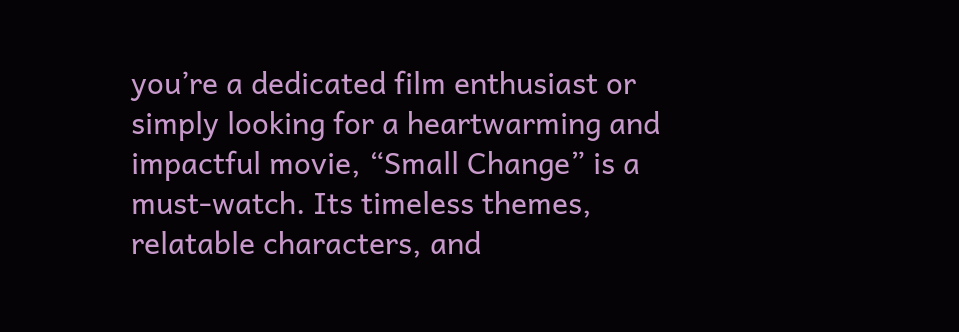you’re a dedicated film enthusiast or simply looking for a heartwarming and impactful movie, “Small Change” is a must-watch. Its timeless themes, relatable characters, and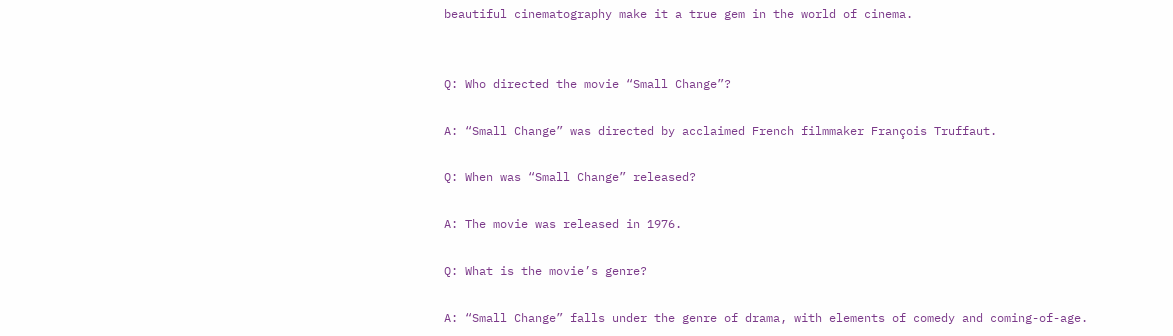beautiful cinematography make it a true gem in the world of cinema.


Q: Who directed the movie “Small Change”?

A: “Small Change” was directed by acclaimed French filmmaker François Truffaut.

Q: When was “Small Change” released?

A: The movie was released in 1976.

Q: What is the movie’s genre?

A: “Small Change” falls under the genre of drama, with elements of comedy and coming-of-age.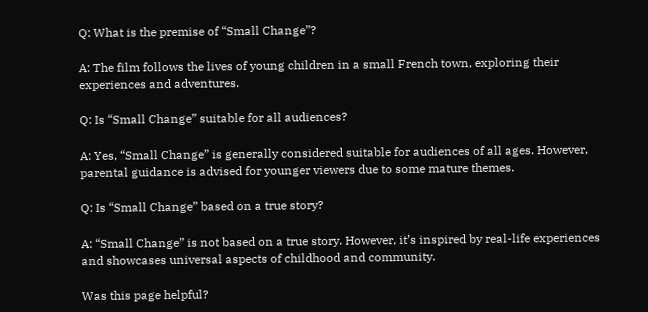Q: What is the premise of “Small Change”?

A: The film follows the lives of young children in a small French town, exploring their experiences and adventures.

Q: Is “Small Change” suitable for all audiences?

A: Yes, “Small Change” is generally considered suitable for audiences of all ages. However, parental guidance is advised for younger viewers due to some mature themes.

Q: Is “Small Change” based on a true story?

A: “Small Change” is not based on a true story. However, it’s inspired by real-life experiences and showcases universal aspects of childhood and community.

Was this page helpful?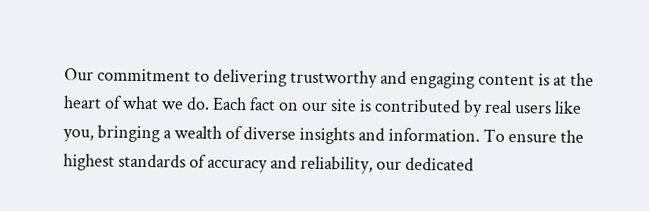Our commitment to delivering trustworthy and engaging content is at the heart of what we do. Each fact on our site is contributed by real users like you, bringing a wealth of diverse insights and information. To ensure the highest standards of accuracy and reliability, our dedicated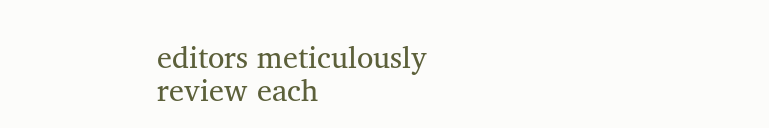editors meticulously review each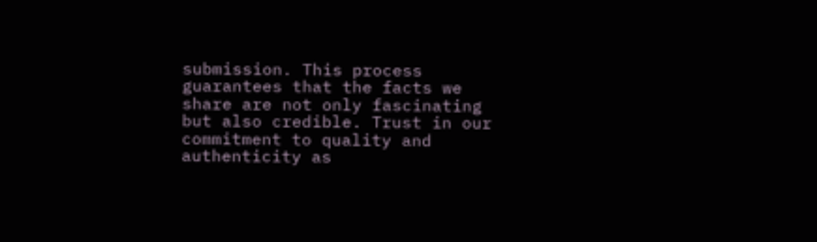submission. This process guarantees that the facts we share are not only fascinating but also credible. Trust in our commitment to quality and authenticity as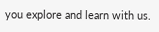you explore and learn with us.